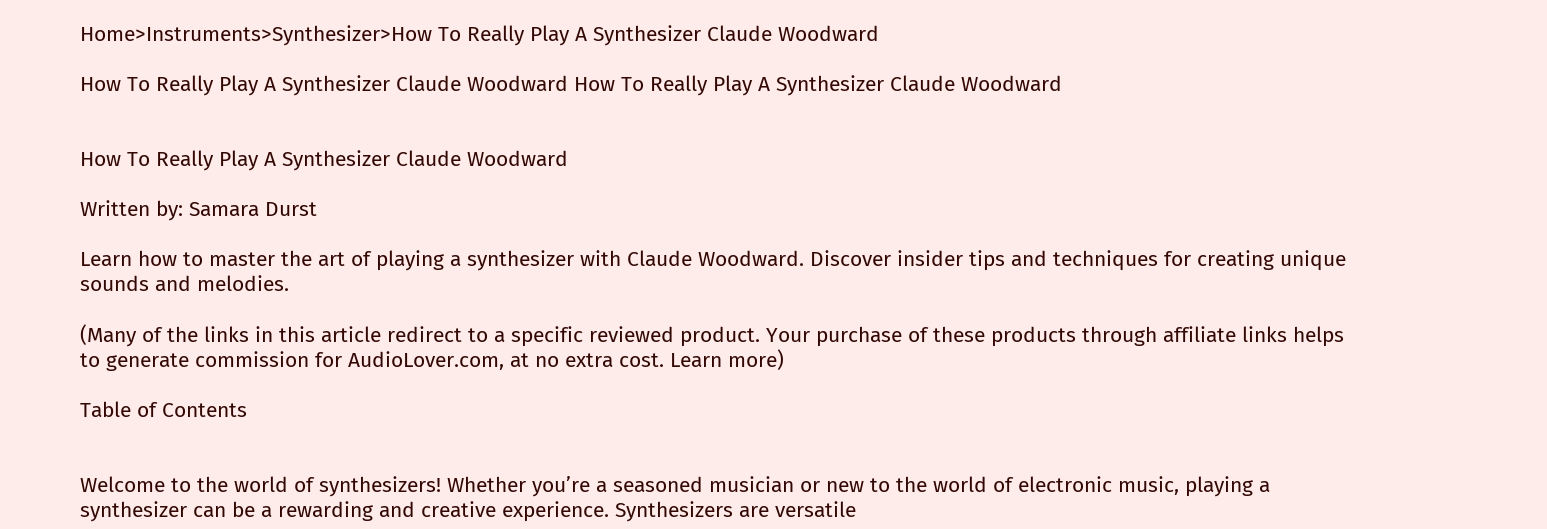Home>Instruments>Synthesizer>How To Really Play A Synthesizer Claude Woodward

How To Really Play A Synthesizer Claude Woodward How To Really Play A Synthesizer Claude Woodward


How To Really Play A Synthesizer Claude Woodward

Written by: Samara Durst

Learn how to master the art of playing a synthesizer with Claude Woodward. Discover insider tips and techniques for creating unique sounds and melodies.

(Many of the links in this article redirect to a specific reviewed product. Your purchase of these products through affiliate links helps to generate commission for AudioLover.com, at no extra cost. Learn more)

Table of Contents


Welcome to the world of synthesizers! Whether you’re a seasoned musician or new to the world of electronic music, playing a synthesizer can be a rewarding and creative experience. Synthesizers are versatile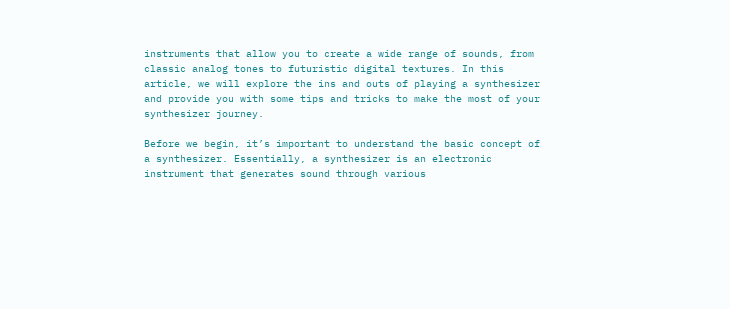instruments that allow you to create a wide range of sounds, from classic analog tones to futuristic digital textures. In this article, we will explore the ins and outs of playing a synthesizer and provide you with some tips and tricks to make the most of your synthesizer journey.

Before we begin, it’s important to understand the basic concept of a synthesizer. Essentially, a synthesizer is an electronic instrument that generates sound through various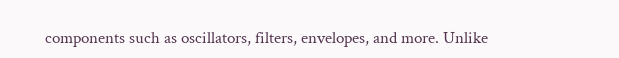components such as oscillators, filters, envelopes, and more. Unlike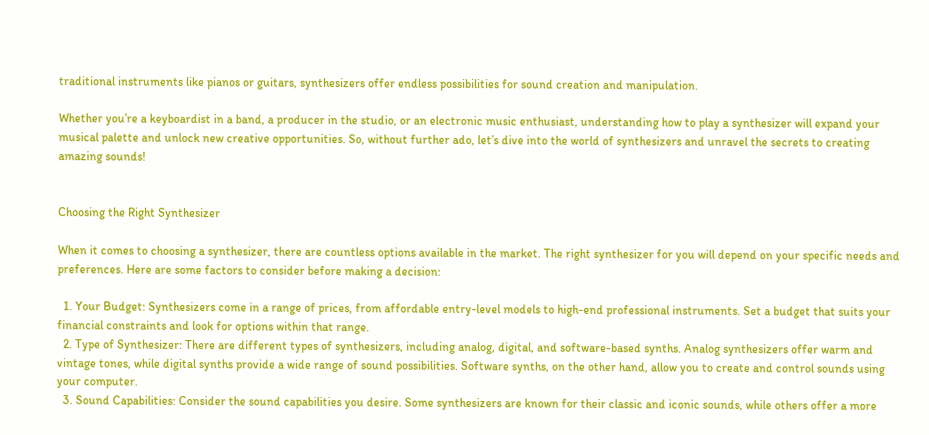traditional instruments like pianos or guitars, synthesizers offer endless possibilities for sound creation and manipulation.

Whether you’re a keyboardist in a band, a producer in the studio, or an electronic music enthusiast, understanding how to play a synthesizer will expand your musical palette and unlock new creative opportunities. So, without further ado, let’s dive into the world of synthesizers and unravel the secrets to creating amazing sounds!


Choosing the Right Synthesizer

When it comes to choosing a synthesizer, there are countless options available in the market. The right synthesizer for you will depend on your specific needs and preferences. Here are some factors to consider before making a decision:

  1. Your Budget: Synthesizers come in a range of prices, from affordable entry-level models to high-end professional instruments. Set a budget that suits your financial constraints and look for options within that range.
  2. Type of Synthesizer: There are different types of synthesizers, including analog, digital, and software-based synths. Analog synthesizers offer warm and vintage tones, while digital synths provide a wide range of sound possibilities. Software synths, on the other hand, allow you to create and control sounds using your computer.
  3. Sound Capabilities: Consider the sound capabilities you desire. Some synthesizers are known for their classic and iconic sounds, while others offer a more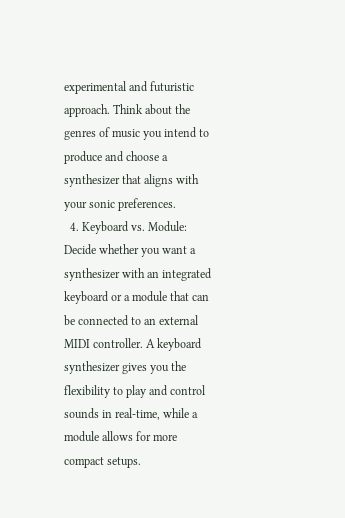experimental and futuristic approach. Think about the genres of music you intend to produce and choose a synthesizer that aligns with your sonic preferences.
  4. Keyboard vs. Module: Decide whether you want a synthesizer with an integrated keyboard or a module that can be connected to an external MIDI controller. A keyboard synthesizer gives you the flexibility to play and control sounds in real-time, while a module allows for more compact setups.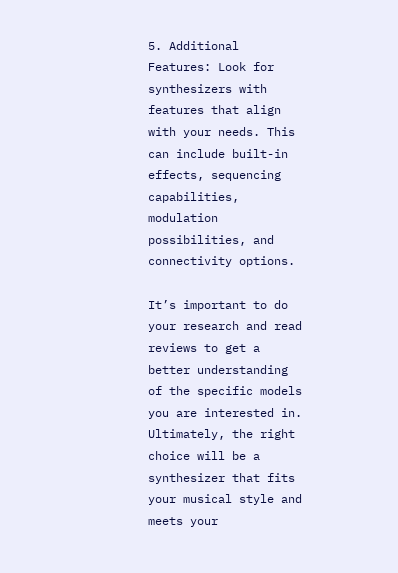5. Additional Features: Look for synthesizers with features that align with your needs. This can include built-in effects, sequencing capabilities, modulation possibilities, and connectivity options.

It’s important to do your research and read reviews to get a better understanding of the specific models you are interested in. Ultimately, the right choice will be a synthesizer that fits your musical style and meets your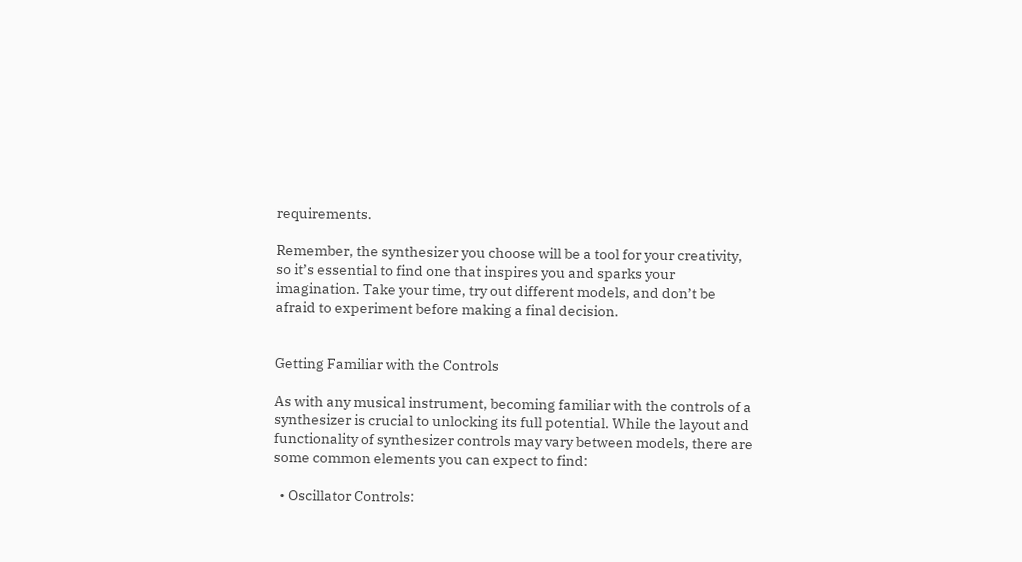requirements.

Remember, the synthesizer you choose will be a tool for your creativity, so it’s essential to find one that inspires you and sparks your imagination. Take your time, try out different models, and don’t be afraid to experiment before making a final decision.


Getting Familiar with the Controls

As with any musical instrument, becoming familiar with the controls of a synthesizer is crucial to unlocking its full potential. While the layout and functionality of synthesizer controls may vary between models, there are some common elements you can expect to find:

  • Oscillator Controls: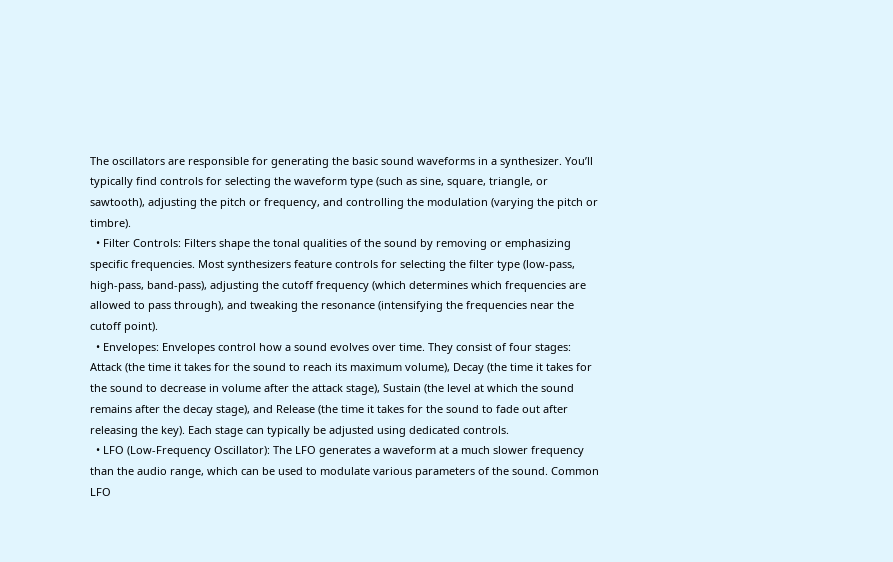The oscillators are responsible for generating the basic sound waveforms in a synthesizer. You’ll typically find controls for selecting the waveform type (such as sine, square, triangle, or sawtooth), adjusting the pitch or frequency, and controlling the modulation (varying the pitch or timbre).
  • Filter Controls: Filters shape the tonal qualities of the sound by removing or emphasizing specific frequencies. Most synthesizers feature controls for selecting the filter type (low-pass, high-pass, band-pass), adjusting the cutoff frequency (which determines which frequencies are allowed to pass through), and tweaking the resonance (intensifying the frequencies near the cutoff point).
  • Envelopes: Envelopes control how a sound evolves over time. They consist of four stages: Attack (the time it takes for the sound to reach its maximum volume), Decay (the time it takes for the sound to decrease in volume after the attack stage), Sustain (the level at which the sound remains after the decay stage), and Release (the time it takes for the sound to fade out after releasing the key). Each stage can typically be adjusted using dedicated controls.
  • LFO (Low-Frequency Oscillator): The LFO generates a waveform at a much slower frequency than the audio range, which can be used to modulate various parameters of the sound. Common LFO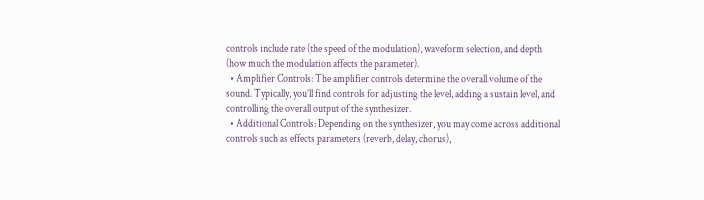controls include rate (the speed of the modulation), waveform selection, and depth (how much the modulation affects the parameter).
  • Amplifier Controls: The amplifier controls determine the overall volume of the sound. Typically, you’ll find controls for adjusting the level, adding a sustain level, and controlling the overall output of the synthesizer.
  • Additional Controls: Depending on the synthesizer, you may come across additional controls such as effects parameters (reverb, delay, chorus),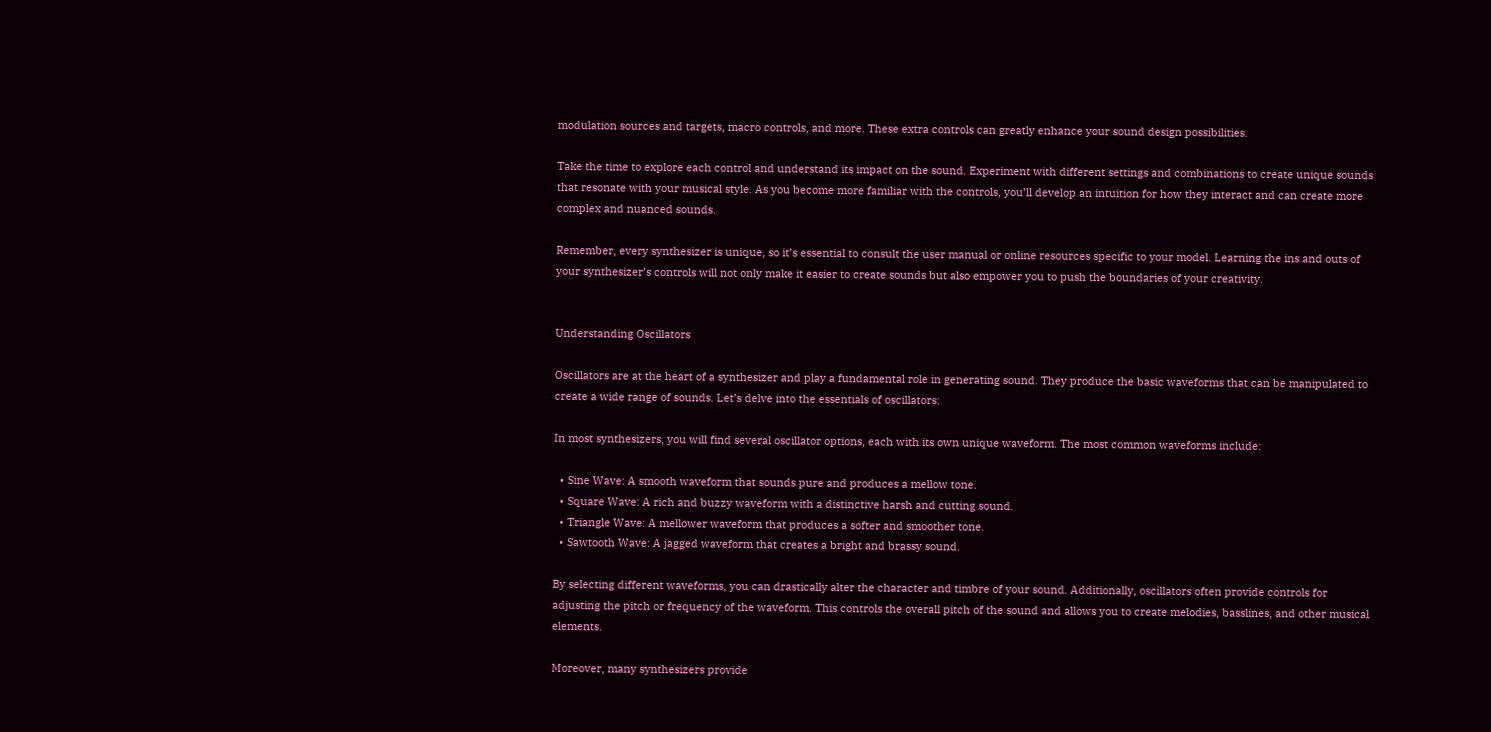modulation sources and targets, macro controls, and more. These extra controls can greatly enhance your sound design possibilities.

Take the time to explore each control and understand its impact on the sound. Experiment with different settings and combinations to create unique sounds that resonate with your musical style. As you become more familiar with the controls, you’ll develop an intuition for how they interact and can create more complex and nuanced sounds.

Remember, every synthesizer is unique, so it’s essential to consult the user manual or online resources specific to your model. Learning the ins and outs of your synthesizer’s controls will not only make it easier to create sounds but also empower you to push the boundaries of your creativity.


Understanding Oscillators

Oscillators are at the heart of a synthesizer and play a fundamental role in generating sound. They produce the basic waveforms that can be manipulated to create a wide range of sounds. Let’s delve into the essentials of oscillators:

In most synthesizers, you will find several oscillator options, each with its own unique waveform. The most common waveforms include:

  • Sine Wave: A smooth waveform that sounds pure and produces a mellow tone.
  • Square Wave: A rich and buzzy waveform with a distinctive harsh and cutting sound.
  • Triangle Wave: A mellower waveform that produces a softer and smoother tone.
  • Sawtooth Wave: A jagged waveform that creates a bright and brassy sound.

By selecting different waveforms, you can drastically alter the character and timbre of your sound. Additionally, oscillators often provide controls for adjusting the pitch or frequency of the waveform. This controls the overall pitch of the sound and allows you to create melodies, basslines, and other musical elements.

Moreover, many synthesizers provide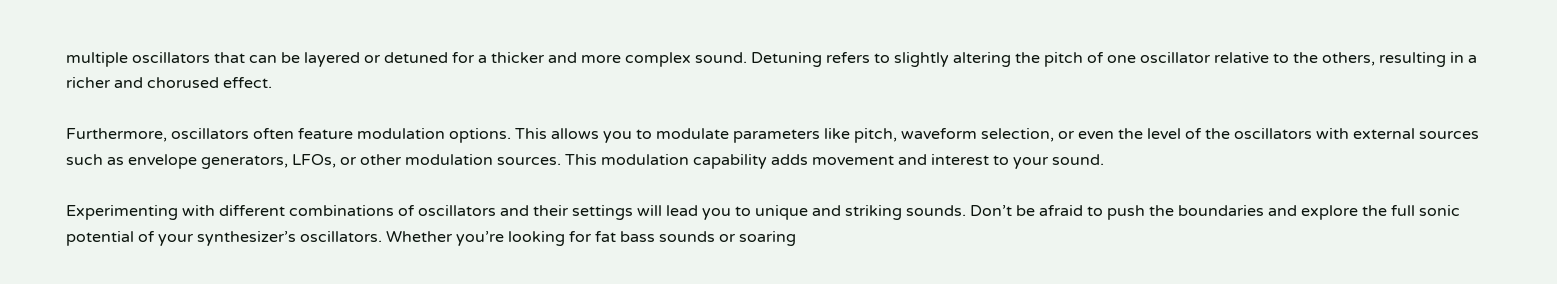multiple oscillators that can be layered or detuned for a thicker and more complex sound. Detuning refers to slightly altering the pitch of one oscillator relative to the others, resulting in a richer and chorused effect.

Furthermore, oscillators often feature modulation options. This allows you to modulate parameters like pitch, waveform selection, or even the level of the oscillators with external sources such as envelope generators, LFOs, or other modulation sources. This modulation capability adds movement and interest to your sound.

Experimenting with different combinations of oscillators and their settings will lead you to unique and striking sounds. Don’t be afraid to push the boundaries and explore the full sonic potential of your synthesizer’s oscillators. Whether you’re looking for fat bass sounds or soaring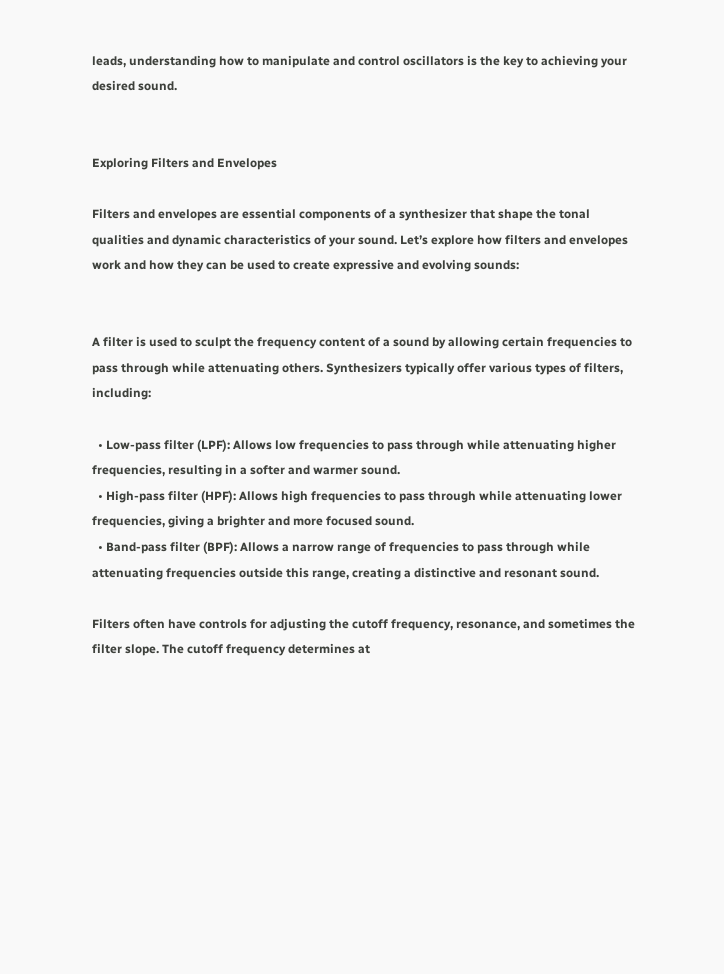leads, understanding how to manipulate and control oscillators is the key to achieving your desired sound.


Exploring Filters and Envelopes

Filters and envelopes are essential components of a synthesizer that shape the tonal qualities and dynamic characteristics of your sound. Let’s explore how filters and envelopes work and how they can be used to create expressive and evolving sounds:


A filter is used to sculpt the frequency content of a sound by allowing certain frequencies to pass through while attenuating others. Synthesizers typically offer various types of filters, including:

  • Low-pass filter (LPF): Allows low frequencies to pass through while attenuating higher frequencies, resulting in a softer and warmer sound.
  • High-pass filter (HPF): Allows high frequencies to pass through while attenuating lower frequencies, giving a brighter and more focused sound.
  • Band-pass filter (BPF): Allows a narrow range of frequencies to pass through while attenuating frequencies outside this range, creating a distinctive and resonant sound.

Filters often have controls for adjusting the cutoff frequency, resonance, and sometimes the filter slope. The cutoff frequency determines at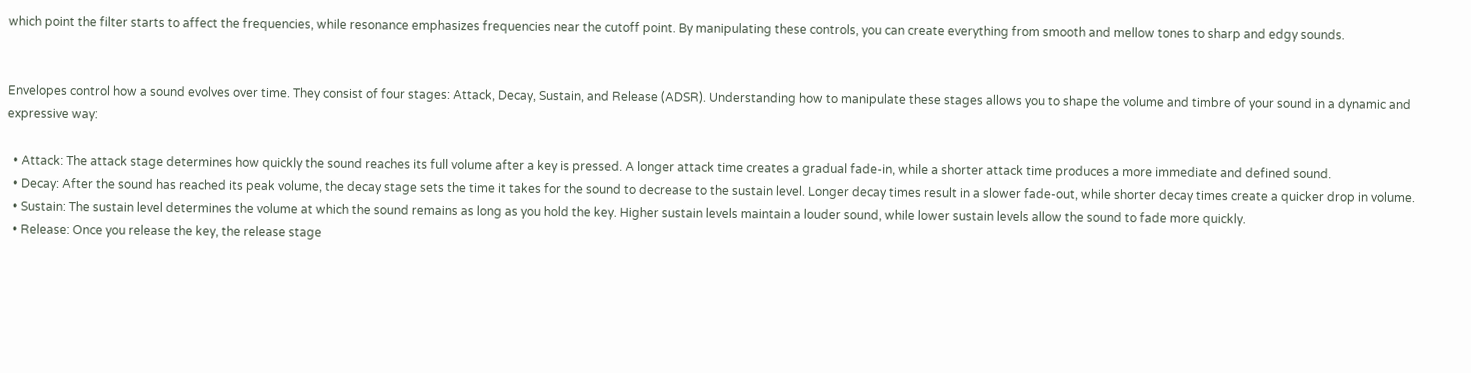which point the filter starts to affect the frequencies, while resonance emphasizes frequencies near the cutoff point. By manipulating these controls, you can create everything from smooth and mellow tones to sharp and edgy sounds.


Envelopes control how a sound evolves over time. They consist of four stages: Attack, Decay, Sustain, and Release (ADSR). Understanding how to manipulate these stages allows you to shape the volume and timbre of your sound in a dynamic and expressive way:

  • Attack: The attack stage determines how quickly the sound reaches its full volume after a key is pressed. A longer attack time creates a gradual fade-in, while a shorter attack time produces a more immediate and defined sound.
  • Decay: After the sound has reached its peak volume, the decay stage sets the time it takes for the sound to decrease to the sustain level. Longer decay times result in a slower fade-out, while shorter decay times create a quicker drop in volume.
  • Sustain: The sustain level determines the volume at which the sound remains as long as you hold the key. Higher sustain levels maintain a louder sound, while lower sustain levels allow the sound to fade more quickly.
  • Release: Once you release the key, the release stage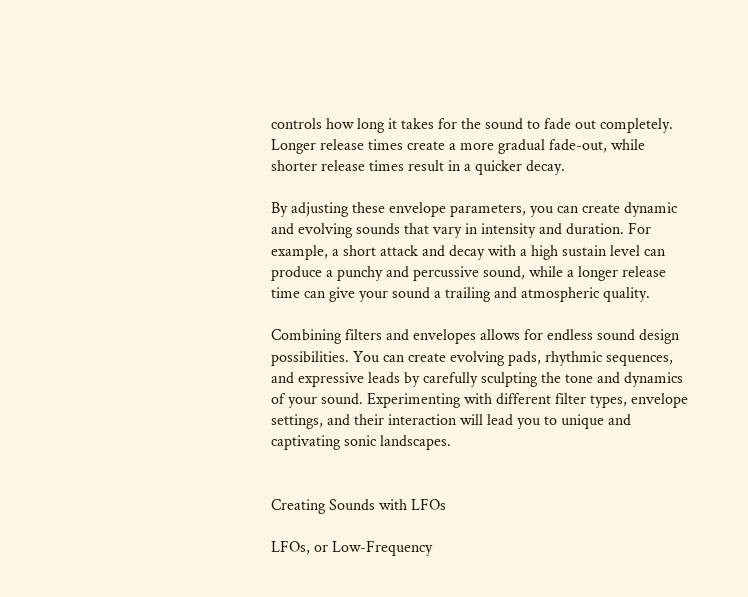controls how long it takes for the sound to fade out completely. Longer release times create a more gradual fade-out, while shorter release times result in a quicker decay.

By adjusting these envelope parameters, you can create dynamic and evolving sounds that vary in intensity and duration. For example, a short attack and decay with a high sustain level can produce a punchy and percussive sound, while a longer release time can give your sound a trailing and atmospheric quality.

Combining filters and envelopes allows for endless sound design possibilities. You can create evolving pads, rhythmic sequences, and expressive leads by carefully sculpting the tone and dynamics of your sound. Experimenting with different filter types, envelope settings, and their interaction will lead you to unique and captivating sonic landscapes.


Creating Sounds with LFOs

LFOs, or Low-Frequency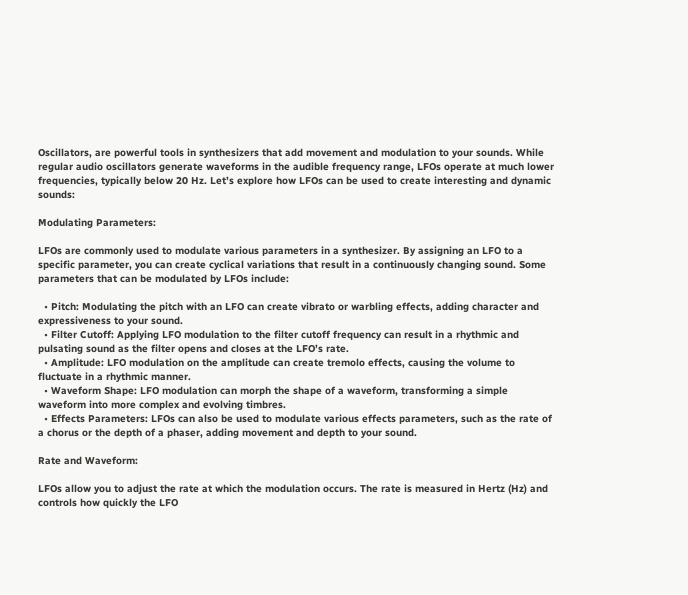Oscillators, are powerful tools in synthesizers that add movement and modulation to your sounds. While regular audio oscillators generate waveforms in the audible frequency range, LFOs operate at much lower frequencies, typically below 20 Hz. Let’s explore how LFOs can be used to create interesting and dynamic sounds:

Modulating Parameters:

LFOs are commonly used to modulate various parameters in a synthesizer. By assigning an LFO to a specific parameter, you can create cyclical variations that result in a continuously changing sound. Some parameters that can be modulated by LFOs include:

  • Pitch: Modulating the pitch with an LFO can create vibrato or warbling effects, adding character and expressiveness to your sound.
  • Filter Cutoff: Applying LFO modulation to the filter cutoff frequency can result in a rhythmic and pulsating sound as the filter opens and closes at the LFO’s rate.
  • Amplitude: LFO modulation on the amplitude can create tremolo effects, causing the volume to fluctuate in a rhythmic manner.
  • Waveform Shape: LFO modulation can morph the shape of a waveform, transforming a simple waveform into more complex and evolving timbres.
  • Effects Parameters: LFOs can also be used to modulate various effects parameters, such as the rate of a chorus or the depth of a phaser, adding movement and depth to your sound.

Rate and Waveform:

LFOs allow you to adjust the rate at which the modulation occurs. The rate is measured in Hertz (Hz) and controls how quickly the LFO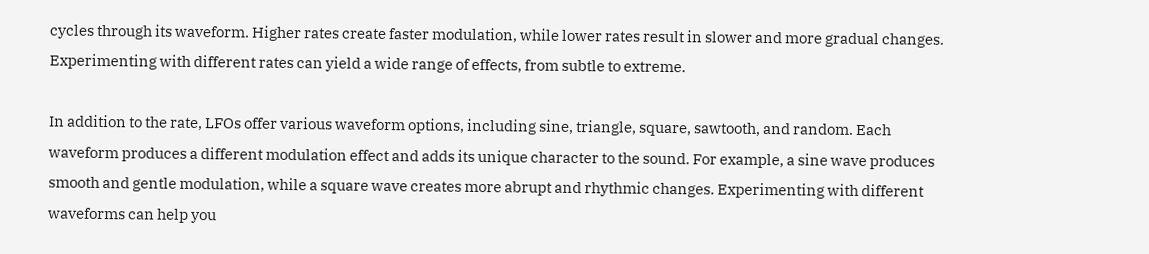cycles through its waveform. Higher rates create faster modulation, while lower rates result in slower and more gradual changes. Experimenting with different rates can yield a wide range of effects, from subtle to extreme.

In addition to the rate, LFOs offer various waveform options, including sine, triangle, square, sawtooth, and random. Each waveform produces a different modulation effect and adds its unique character to the sound. For example, a sine wave produces smooth and gentle modulation, while a square wave creates more abrupt and rhythmic changes. Experimenting with different waveforms can help you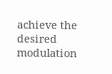achieve the desired modulation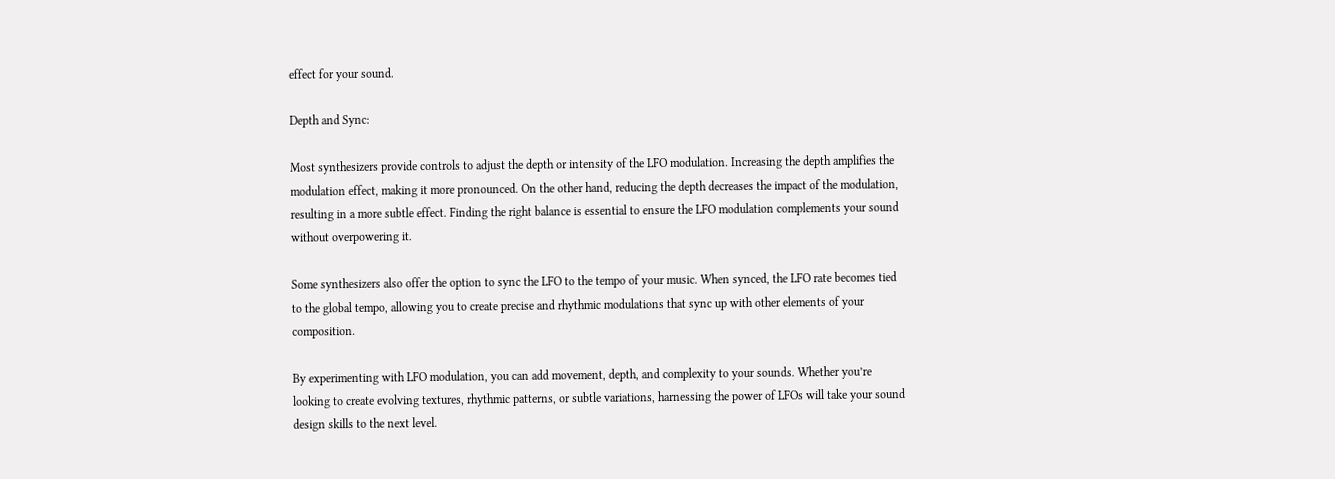effect for your sound.

Depth and Sync:

Most synthesizers provide controls to adjust the depth or intensity of the LFO modulation. Increasing the depth amplifies the modulation effect, making it more pronounced. On the other hand, reducing the depth decreases the impact of the modulation, resulting in a more subtle effect. Finding the right balance is essential to ensure the LFO modulation complements your sound without overpowering it.

Some synthesizers also offer the option to sync the LFO to the tempo of your music. When synced, the LFO rate becomes tied to the global tempo, allowing you to create precise and rhythmic modulations that sync up with other elements of your composition.

By experimenting with LFO modulation, you can add movement, depth, and complexity to your sounds. Whether you’re looking to create evolving textures, rhythmic patterns, or subtle variations, harnessing the power of LFOs will take your sound design skills to the next level.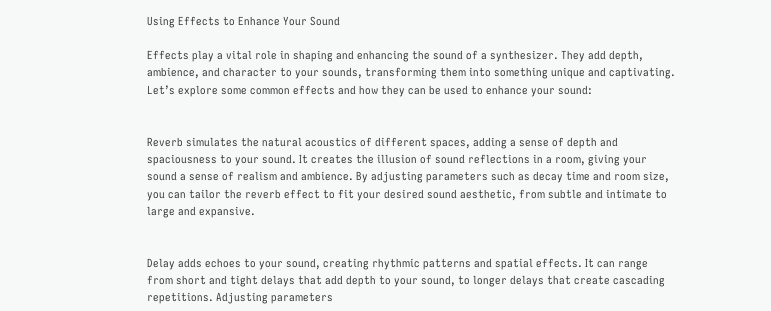Using Effects to Enhance Your Sound

Effects play a vital role in shaping and enhancing the sound of a synthesizer. They add depth, ambience, and character to your sounds, transforming them into something unique and captivating. Let’s explore some common effects and how they can be used to enhance your sound:


Reverb simulates the natural acoustics of different spaces, adding a sense of depth and spaciousness to your sound. It creates the illusion of sound reflections in a room, giving your sound a sense of realism and ambience. By adjusting parameters such as decay time and room size, you can tailor the reverb effect to fit your desired sound aesthetic, from subtle and intimate to large and expansive.


Delay adds echoes to your sound, creating rhythmic patterns and spatial effects. It can range from short and tight delays that add depth to your sound, to longer delays that create cascading repetitions. Adjusting parameters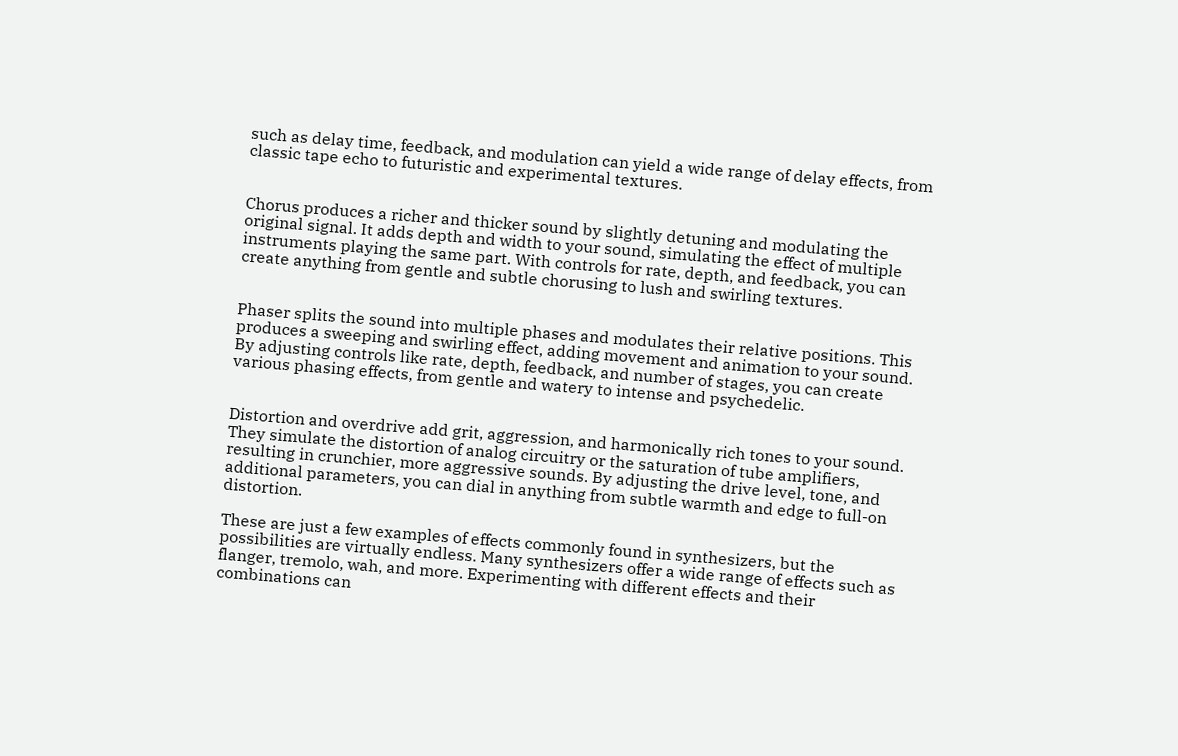such as delay time, feedback, and modulation can yield a wide range of delay effects, from classic tape echo to futuristic and experimental textures.


Chorus produces a richer and thicker sound by slightly detuning and modulating the original signal. It adds depth and width to your sound, simulating the effect of multiple instruments playing the same part. With controls for rate, depth, and feedback, you can create anything from gentle and subtle chorusing to lush and swirling textures.


Phaser splits the sound into multiple phases and modulates their relative positions. This produces a sweeping and swirling effect, adding movement and animation to your sound. By adjusting controls like rate, depth, feedback, and number of stages, you can create various phasing effects, from gentle and watery to intense and psychedelic.


Distortion and overdrive add grit, aggression, and harmonically rich tones to your sound. They simulate the distortion of analog circuitry or the saturation of tube amplifiers, resulting in crunchier, more aggressive sounds. By adjusting the drive level, tone, and additional parameters, you can dial in anything from subtle warmth and edge to full-on distortion.

These are just a few examples of effects commonly found in synthesizers, but the possibilities are virtually endless. Many synthesizers offer a wide range of effects such as flanger, tremolo, wah, and more. Experimenting with different effects and their combinations can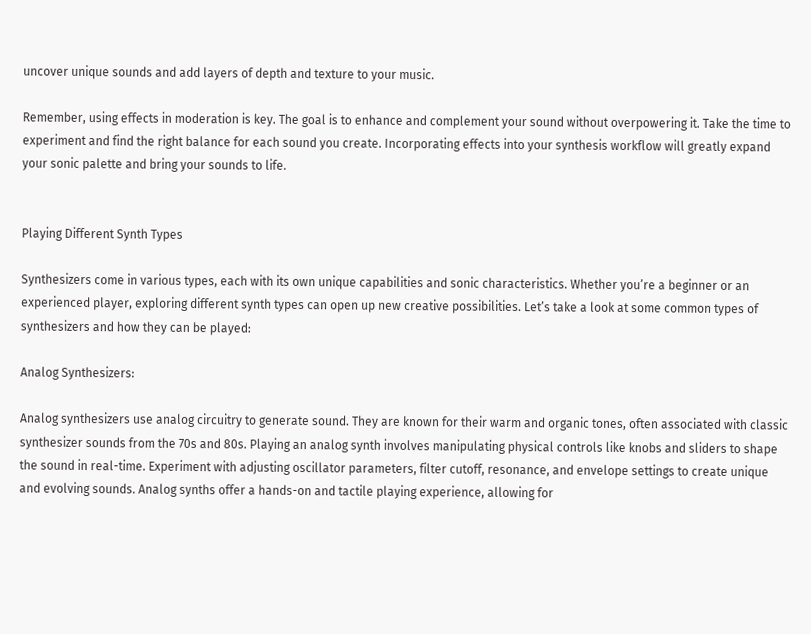uncover unique sounds and add layers of depth and texture to your music.

Remember, using effects in moderation is key. The goal is to enhance and complement your sound without overpowering it. Take the time to experiment and find the right balance for each sound you create. Incorporating effects into your synthesis workflow will greatly expand your sonic palette and bring your sounds to life.


Playing Different Synth Types

Synthesizers come in various types, each with its own unique capabilities and sonic characteristics. Whether you’re a beginner or an experienced player, exploring different synth types can open up new creative possibilities. Let’s take a look at some common types of synthesizers and how they can be played:

Analog Synthesizers:

Analog synthesizers use analog circuitry to generate sound. They are known for their warm and organic tones, often associated with classic synthesizer sounds from the 70s and 80s. Playing an analog synth involves manipulating physical controls like knobs and sliders to shape the sound in real-time. Experiment with adjusting oscillator parameters, filter cutoff, resonance, and envelope settings to create unique and evolving sounds. Analog synths offer a hands-on and tactile playing experience, allowing for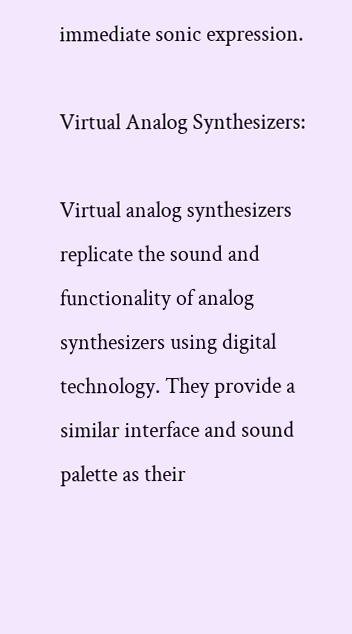immediate sonic expression.

Virtual Analog Synthesizers:

Virtual analog synthesizers replicate the sound and functionality of analog synthesizers using digital technology. They provide a similar interface and sound palette as their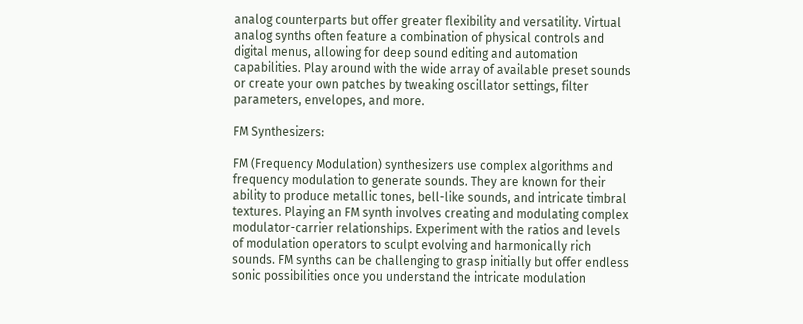analog counterparts but offer greater flexibility and versatility. Virtual analog synths often feature a combination of physical controls and digital menus, allowing for deep sound editing and automation capabilities. Play around with the wide array of available preset sounds or create your own patches by tweaking oscillator settings, filter parameters, envelopes, and more.

FM Synthesizers:

FM (Frequency Modulation) synthesizers use complex algorithms and frequency modulation to generate sounds. They are known for their ability to produce metallic tones, bell-like sounds, and intricate timbral textures. Playing an FM synth involves creating and modulating complex modulator-carrier relationships. Experiment with the ratios and levels of modulation operators to sculpt evolving and harmonically rich sounds. FM synths can be challenging to grasp initially but offer endless sonic possibilities once you understand the intricate modulation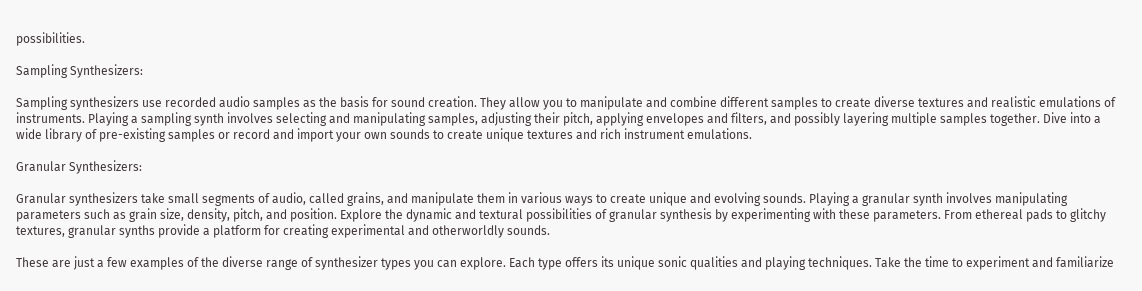possibilities.

Sampling Synthesizers:

Sampling synthesizers use recorded audio samples as the basis for sound creation. They allow you to manipulate and combine different samples to create diverse textures and realistic emulations of instruments. Playing a sampling synth involves selecting and manipulating samples, adjusting their pitch, applying envelopes and filters, and possibly layering multiple samples together. Dive into a wide library of pre-existing samples or record and import your own sounds to create unique textures and rich instrument emulations.

Granular Synthesizers:

Granular synthesizers take small segments of audio, called grains, and manipulate them in various ways to create unique and evolving sounds. Playing a granular synth involves manipulating parameters such as grain size, density, pitch, and position. Explore the dynamic and textural possibilities of granular synthesis by experimenting with these parameters. From ethereal pads to glitchy textures, granular synths provide a platform for creating experimental and otherworldly sounds.

These are just a few examples of the diverse range of synthesizer types you can explore. Each type offers its unique sonic qualities and playing techniques. Take the time to experiment and familiarize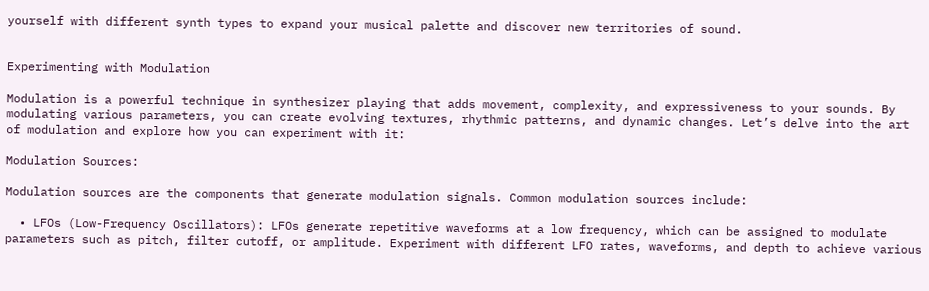yourself with different synth types to expand your musical palette and discover new territories of sound.


Experimenting with Modulation

Modulation is a powerful technique in synthesizer playing that adds movement, complexity, and expressiveness to your sounds. By modulating various parameters, you can create evolving textures, rhythmic patterns, and dynamic changes. Let’s delve into the art of modulation and explore how you can experiment with it:

Modulation Sources:

Modulation sources are the components that generate modulation signals. Common modulation sources include:

  • LFOs (Low-Frequency Oscillators): LFOs generate repetitive waveforms at a low frequency, which can be assigned to modulate parameters such as pitch, filter cutoff, or amplitude. Experiment with different LFO rates, waveforms, and depth to achieve various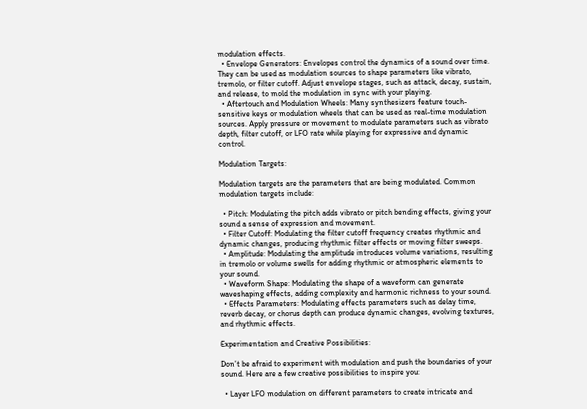modulation effects.
  • Envelope Generators: Envelopes control the dynamics of a sound over time. They can be used as modulation sources to shape parameters like vibrato, tremolo, or filter cutoff. Adjust envelope stages, such as attack, decay, sustain, and release, to mold the modulation in sync with your playing.
  • Aftertouch and Modulation Wheels: Many synthesizers feature touch-sensitive keys or modulation wheels that can be used as real-time modulation sources. Apply pressure or movement to modulate parameters such as vibrato depth, filter cutoff, or LFO rate while playing for expressive and dynamic control.

Modulation Targets:

Modulation targets are the parameters that are being modulated. Common modulation targets include:

  • Pitch: Modulating the pitch adds vibrato or pitch bending effects, giving your sound a sense of expression and movement.
  • Filter Cutoff: Modulating the filter cutoff frequency creates rhythmic and dynamic changes, producing rhythmic filter effects or moving filter sweeps.
  • Amplitude: Modulating the amplitude introduces volume variations, resulting in tremolo or volume swells for adding rhythmic or atmospheric elements to your sound.
  • Waveform Shape: Modulating the shape of a waveform can generate waveshaping effects, adding complexity and harmonic richness to your sound.
  • Effects Parameters: Modulating effects parameters such as delay time, reverb decay, or chorus depth can produce dynamic changes, evolving textures, and rhythmic effects.

Experimentation and Creative Possibilities:

Don’t be afraid to experiment with modulation and push the boundaries of your sound. Here are a few creative possibilities to inspire you:

  • Layer LFO modulation on different parameters to create intricate and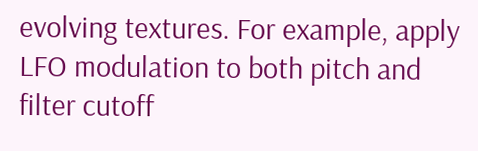evolving textures. For example, apply LFO modulation to both pitch and filter cutoff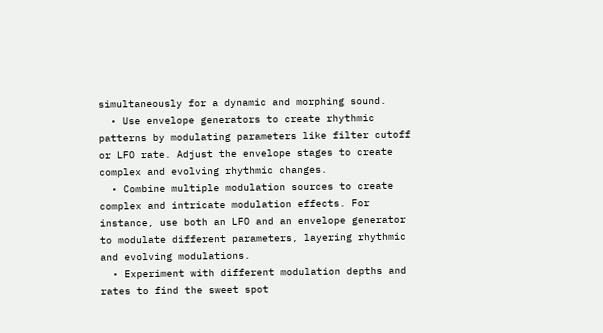simultaneously for a dynamic and morphing sound.
  • Use envelope generators to create rhythmic patterns by modulating parameters like filter cutoff or LFO rate. Adjust the envelope stages to create complex and evolving rhythmic changes.
  • Combine multiple modulation sources to create complex and intricate modulation effects. For instance, use both an LFO and an envelope generator to modulate different parameters, layering rhythmic and evolving modulations.
  • Experiment with different modulation depths and rates to find the sweet spot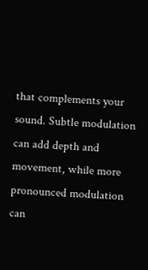that complements your sound. Subtle modulation can add depth and movement, while more pronounced modulation can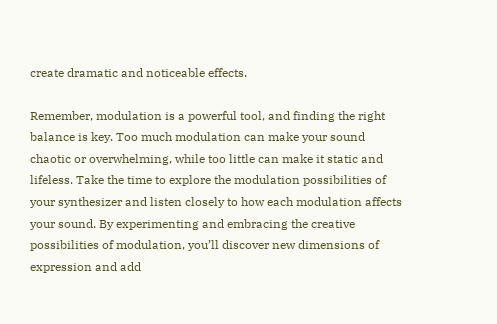create dramatic and noticeable effects.

Remember, modulation is a powerful tool, and finding the right balance is key. Too much modulation can make your sound chaotic or overwhelming, while too little can make it static and lifeless. Take the time to explore the modulation possibilities of your synthesizer and listen closely to how each modulation affects your sound. By experimenting and embracing the creative possibilities of modulation, you’ll discover new dimensions of expression and add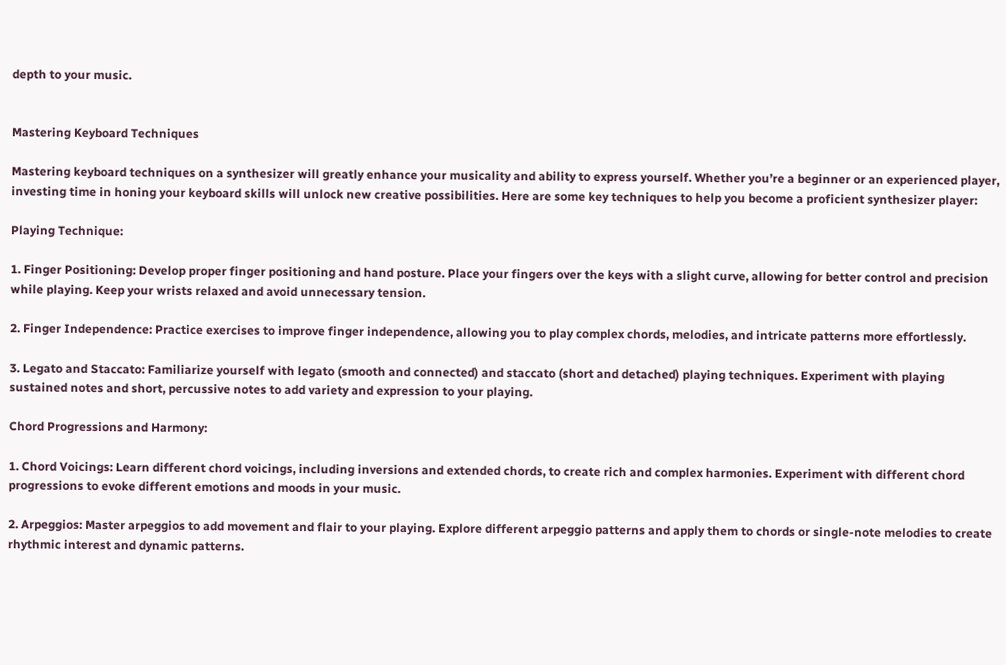depth to your music.


Mastering Keyboard Techniques

Mastering keyboard techniques on a synthesizer will greatly enhance your musicality and ability to express yourself. Whether you’re a beginner or an experienced player, investing time in honing your keyboard skills will unlock new creative possibilities. Here are some key techniques to help you become a proficient synthesizer player:

Playing Technique:

1. Finger Positioning: Develop proper finger positioning and hand posture. Place your fingers over the keys with a slight curve, allowing for better control and precision while playing. Keep your wrists relaxed and avoid unnecessary tension.

2. Finger Independence: Practice exercises to improve finger independence, allowing you to play complex chords, melodies, and intricate patterns more effortlessly.

3. Legato and Staccato: Familiarize yourself with legato (smooth and connected) and staccato (short and detached) playing techniques. Experiment with playing sustained notes and short, percussive notes to add variety and expression to your playing.

Chord Progressions and Harmony:

1. Chord Voicings: Learn different chord voicings, including inversions and extended chords, to create rich and complex harmonies. Experiment with different chord progressions to evoke different emotions and moods in your music.

2. Arpeggios: Master arpeggios to add movement and flair to your playing. Explore different arpeggio patterns and apply them to chords or single-note melodies to create rhythmic interest and dynamic patterns.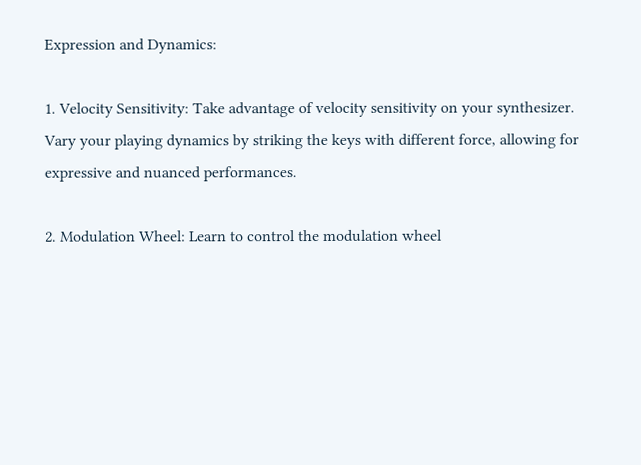Expression and Dynamics:

1. Velocity Sensitivity: Take advantage of velocity sensitivity on your synthesizer. Vary your playing dynamics by striking the keys with different force, allowing for expressive and nuanced performances.

2. Modulation Wheel: Learn to control the modulation wheel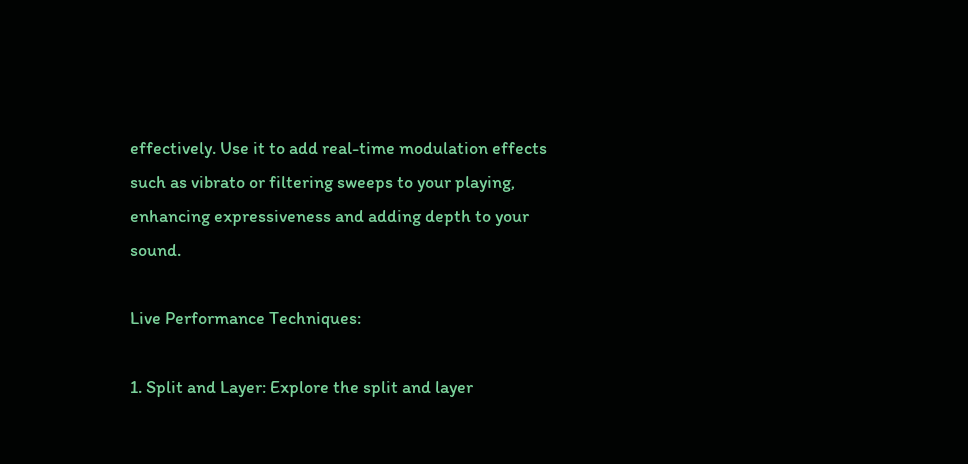effectively. Use it to add real-time modulation effects such as vibrato or filtering sweeps to your playing, enhancing expressiveness and adding depth to your sound.

Live Performance Techniques:

1. Split and Layer: Explore the split and layer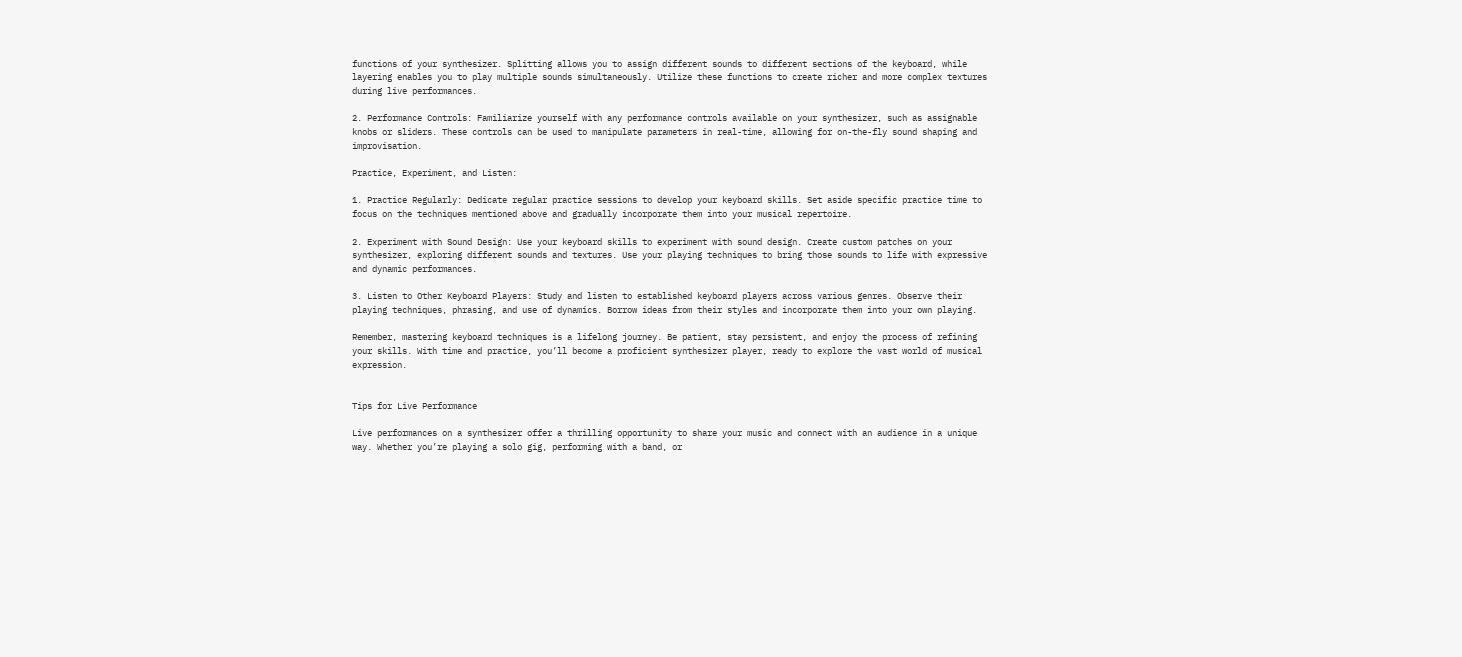functions of your synthesizer. Splitting allows you to assign different sounds to different sections of the keyboard, while layering enables you to play multiple sounds simultaneously. Utilize these functions to create richer and more complex textures during live performances.

2. Performance Controls: Familiarize yourself with any performance controls available on your synthesizer, such as assignable knobs or sliders. These controls can be used to manipulate parameters in real-time, allowing for on-the-fly sound shaping and improvisation.

Practice, Experiment, and Listen:

1. Practice Regularly: Dedicate regular practice sessions to develop your keyboard skills. Set aside specific practice time to focus on the techniques mentioned above and gradually incorporate them into your musical repertoire.

2. Experiment with Sound Design: Use your keyboard skills to experiment with sound design. Create custom patches on your synthesizer, exploring different sounds and textures. Use your playing techniques to bring those sounds to life with expressive and dynamic performances.

3. Listen to Other Keyboard Players: Study and listen to established keyboard players across various genres. Observe their playing techniques, phrasing, and use of dynamics. Borrow ideas from their styles and incorporate them into your own playing.

Remember, mastering keyboard techniques is a lifelong journey. Be patient, stay persistent, and enjoy the process of refining your skills. With time and practice, you’ll become a proficient synthesizer player, ready to explore the vast world of musical expression.


Tips for Live Performance

Live performances on a synthesizer offer a thrilling opportunity to share your music and connect with an audience in a unique way. Whether you’re playing a solo gig, performing with a band, or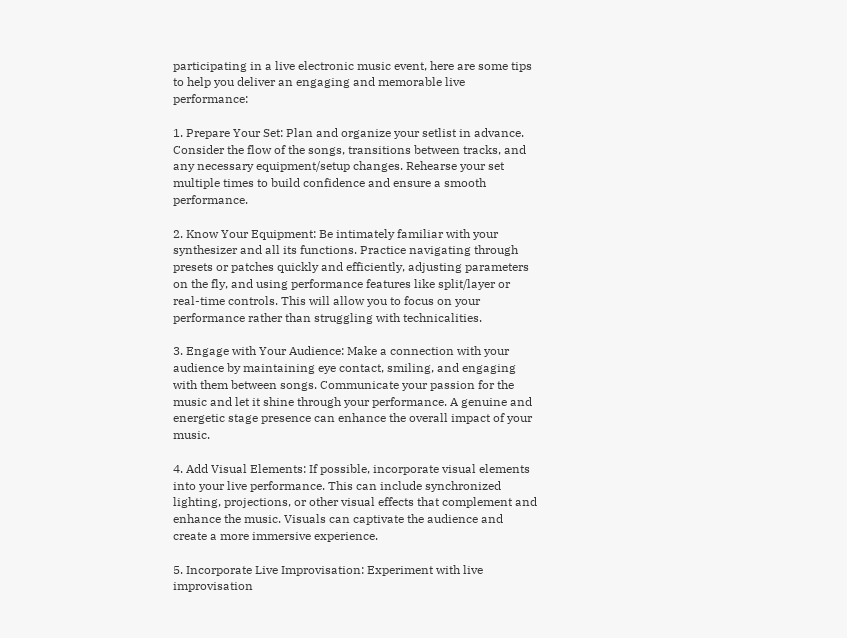participating in a live electronic music event, here are some tips to help you deliver an engaging and memorable live performance:

1. Prepare Your Set: Plan and organize your setlist in advance. Consider the flow of the songs, transitions between tracks, and any necessary equipment/setup changes. Rehearse your set multiple times to build confidence and ensure a smooth performance.

2. Know Your Equipment: Be intimately familiar with your synthesizer and all its functions. Practice navigating through presets or patches quickly and efficiently, adjusting parameters on the fly, and using performance features like split/layer or real-time controls. This will allow you to focus on your performance rather than struggling with technicalities.

3. Engage with Your Audience: Make a connection with your audience by maintaining eye contact, smiling, and engaging with them between songs. Communicate your passion for the music and let it shine through your performance. A genuine and energetic stage presence can enhance the overall impact of your music.

4. Add Visual Elements: If possible, incorporate visual elements into your live performance. This can include synchronized lighting, projections, or other visual effects that complement and enhance the music. Visuals can captivate the audience and create a more immersive experience.

5. Incorporate Live Improvisation: Experiment with live improvisation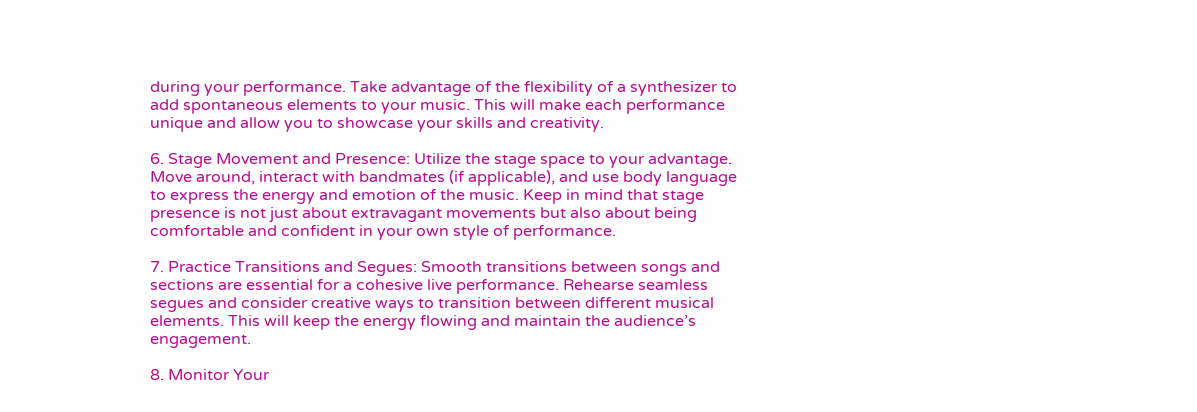during your performance. Take advantage of the flexibility of a synthesizer to add spontaneous elements to your music. This will make each performance unique and allow you to showcase your skills and creativity.

6. Stage Movement and Presence: Utilize the stage space to your advantage. Move around, interact with bandmates (if applicable), and use body language to express the energy and emotion of the music. Keep in mind that stage presence is not just about extravagant movements but also about being comfortable and confident in your own style of performance.

7. Practice Transitions and Segues: Smooth transitions between songs and sections are essential for a cohesive live performance. Rehearse seamless segues and consider creative ways to transition between different musical elements. This will keep the energy flowing and maintain the audience’s engagement.

8. Monitor Your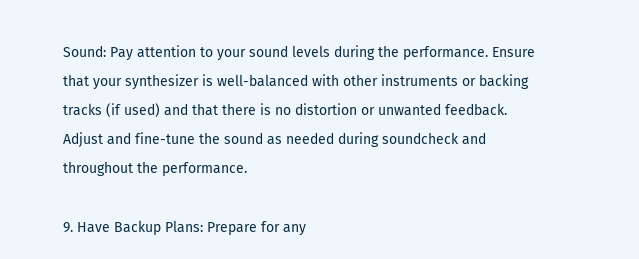Sound: Pay attention to your sound levels during the performance. Ensure that your synthesizer is well-balanced with other instruments or backing tracks (if used) and that there is no distortion or unwanted feedback. Adjust and fine-tune the sound as needed during soundcheck and throughout the performance.

9. Have Backup Plans: Prepare for any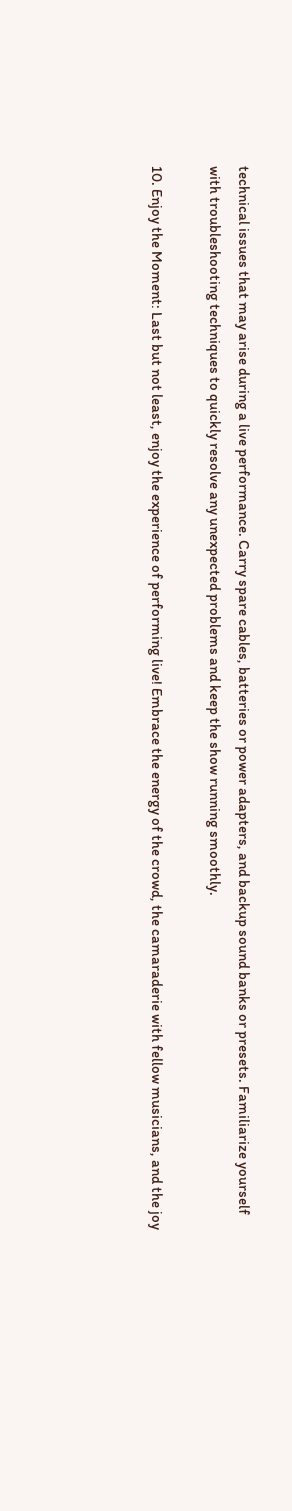technical issues that may arise during a live performance. Carry spare cables, batteries or power adapters, and backup sound banks or presets. Familiarize yourself with troubleshooting techniques to quickly resolve any unexpected problems and keep the show running smoothly.

10. Enjoy the Moment: Last but not least, enjoy the experience of performing live! Embrace the energy of the crowd, the camaraderie with fellow musicians, and the joy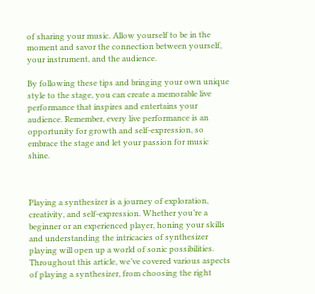of sharing your music. Allow yourself to be in the moment and savor the connection between yourself, your instrument, and the audience.

By following these tips and bringing your own unique style to the stage, you can create a memorable live performance that inspires and entertains your audience. Remember, every live performance is an opportunity for growth and self-expression, so embrace the stage and let your passion for music shine.



Playing a synthesizer is a journey of exploration, creativity, and self-expression. Whether you’re a beginner or an experienced player, honing your skills and understanding the intricacies of synthesizer playing will open up a world of sonic possibilities. Throughout this article, we’ve covered various aspects of playing a synthesizer, from choosing the right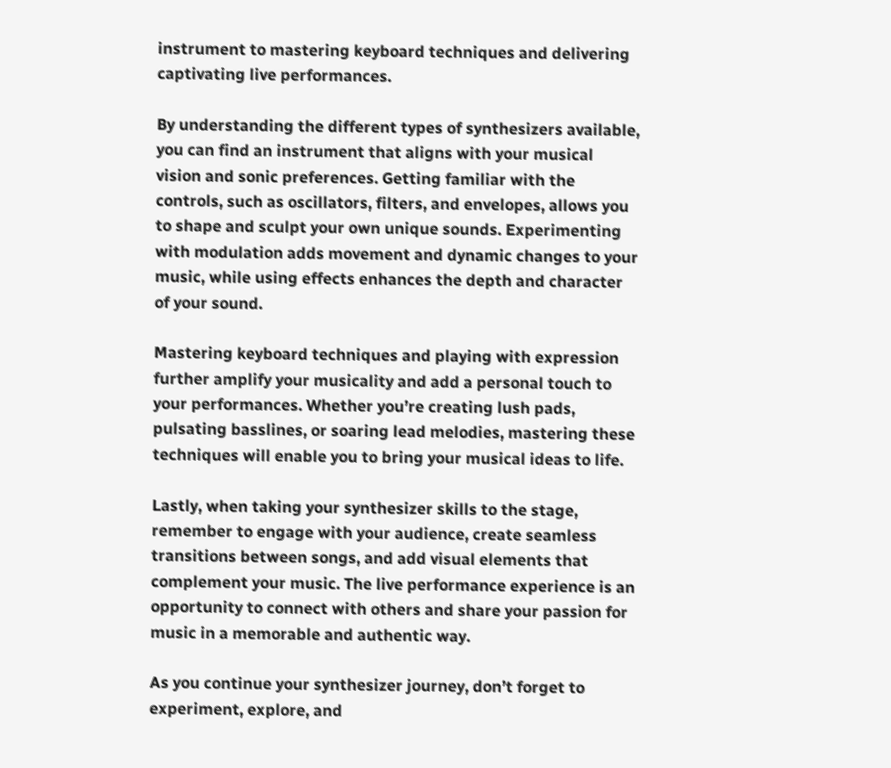instrument to mastering keyboard techniques and delivering captivating live performances.

By understanding the different types of synthesizers available, you can find an instrument that aligns with your musical vision and sonic preferences. Getting familiar with the controls, such as oscillators, filters, and envelopes, allows you to shape and sculpt your own unique sounds. Experimenting with modulation adds movement and dynamic changes to your music, while using effects enhances the depth and character of your sound.

Mastering keyboard techniques and playing with expression further amplify your musicality and add a personal touch to your performances. Whether you’re creating lush pads, pulsating basslines, or soaring lead melodies, mastering these techniques will enable you to bring your musical ideas to life.

Lastly, when taking your synthesizer skills to the stage, remember to engage with your audience, create seamless transitions between songs, and add visual elements that complement your music. The live performance experience is an opportunity to connect with others and share your passion for music in a memorable and authentic way.

As you continue your synthesizer journey, don’t forget to experiment, explore, and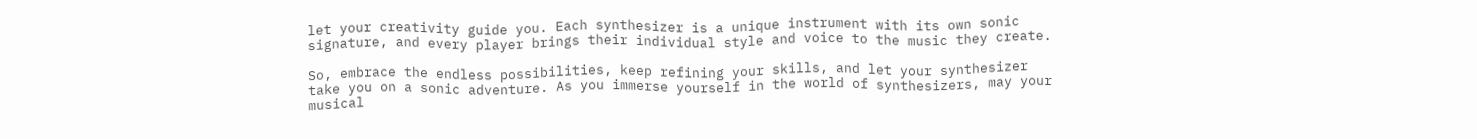let your creativity guide you. Each synthesizer is a unique instrument with its own sonic signature, and every player brings their individual style and voice to the music they create.

So, embrace the endless possibilities, keep refining your skills, and let your synthesizer take you on a sonic adventure. As you immerse yourself in the world of synthesizers, may your musical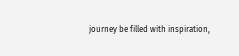journey be filled with inspiration,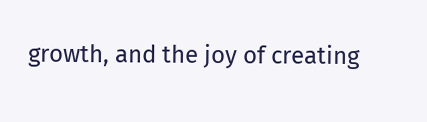growth, and the joy of creating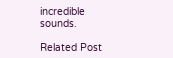incredible sounds.

Related Post